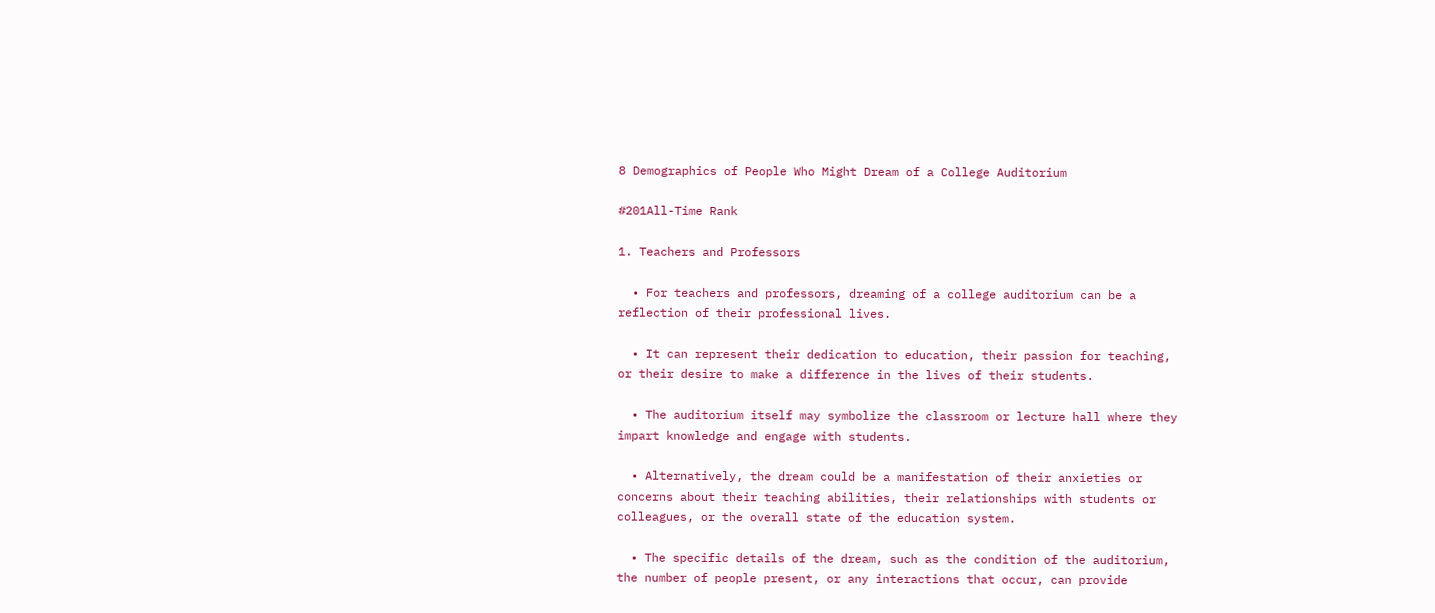8 Demographics of People Who Might Dream of a College Auditorium

#201All-Time Rank

1. Teachers and Professors

  • For teachers and professors, dreaming of a college auditorium can be a reflection of their professional lives.

  • It can represent their dedication to education, their passion for teaching, or their desire to make a difference in the lives of their students.

  • The auditorium itself may symbolize the classroom or lecture hall where they impart knowledge and engage with students.

  • Alternatively, the dream could be a manifestation of their anxieties or concerns about their teaching abilities, their relationships with students or colleagues, or the overall state of the education system.

  • The specific details of the dream, such as the condition of the auditorium, the number of people present, or any interactions that occur, can provide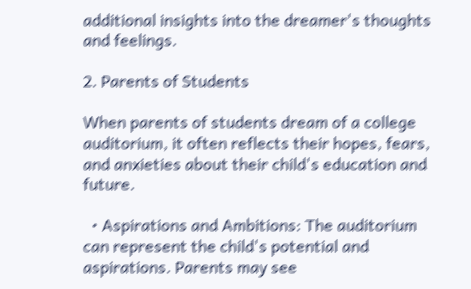additional insights into the dreamer's thoughts and feelings.

2. Parents of Students

When parents of students dream of a college auditorium, it often reflects their hopes, fears, and anxieties about their child's education and future.

  • Aspirations and Ambitions: The auditorium can represent the child's potential and aspirations. Parents may see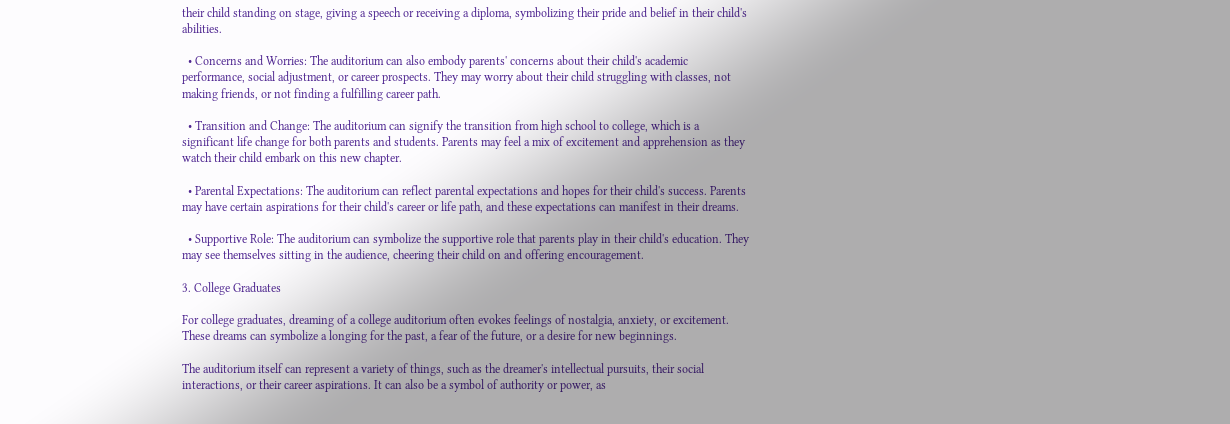their child standing on stage, giving a speech or receiving a diploma, symbolizing their pride and belief in their child's abilities.

  • Concerns and Worries: The auditorium can also embody parents' concerns about their child's academic performance, social adjustment, or career prospects. They may worry about their child struggling with classes, not making friends, or not finding a fulfilling career path.

  • Transition and Change: The auditorium can signify the transition from high school to college, which is a significant life change for both parents and students. Parents may feel a mix of excitement and apprehension as they watch their child embark on this new chapter.

  • Parental Expectations: The auditorium can reflect parental expectations and hopes for their child's success. Parents may have certain aspirations for their child's career or life path, and these expectations can manifest in their dreams.

  • Supportive Role: The auditorium can symbolize the supportive role that parents play in their child's education. They may see themselves sitting in the audience, cheering their child on and offering encouragement.

3. College Graduates

For college graduates, dreaming of a college auditorium often evokes feelings of nostalgia, anxiety, or excitement. These dreams can symbolize a longing for the past, a fear of the future, or a desire for new beginnings.

The auditorium itself can represent a variety of things, such as the dreamer's intellectual pursuits, their social interactions, or their career aspirations. It can also be a symbol of authority or power, as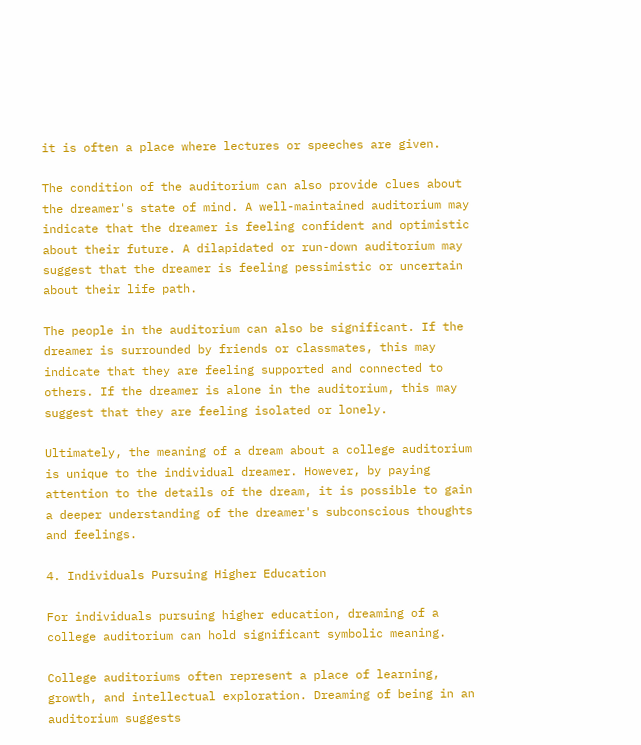it is often a place where lectures or speeches are given.

The condition of the auditorium can also provide clues about the dreamer's state of mind. A well-maintained auditorium may indicate that the dreamer is feeling confident and optimistic about their future. A dilapidated or run-down auditorium may suggest that the dreamer is feeling pessimistic or uncertain about their life path.

The people in the auditorium can also be significant. If the dreamer is surrounded by friends or classmates, this may indicate that they are feeling supported and connected to others. If the dreamer is alone in the auditorium, this may suggest that they are feeling isolated or lonely.

Ultimately, the meaning of a dream about a college auditorium is unique to the individual dreamer. However, by paying attention to the details of the dream, it is possible to gain a deeper understanding of the dreamer's subconscious thoughts and feelings.

4. Individuals Pursuing Higher Education

For individuals pursuing higher education, dreaming of a college auditorium can hold significant symbolic meaning.

College auditoriums often represent a place of learning, growth, and intellectual exploration. Dreaming of being in an auditorium suggests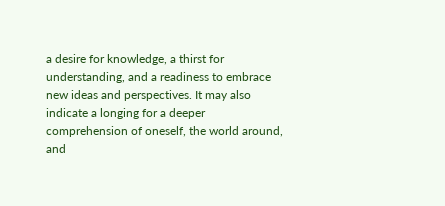a desire for knowledge, a thirst for understanding, and a readiness to embrace new ideas and perspectives. It may also indicate a longing for a deeper comprehension of oneself, the world around, and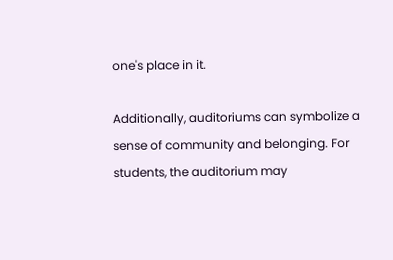one's place in it.

Additionally, auditoriums can symbolize a sense of community and belonging. For students, the auditorium may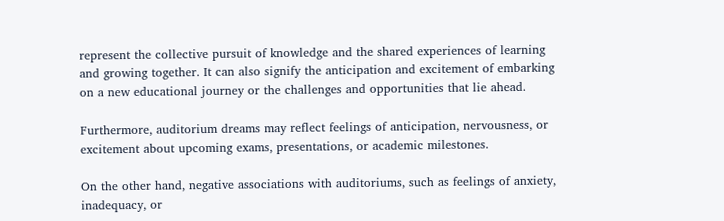represent the collective pursuit of knowledge and the shared experiences of learning and growing together. It can also signify the anticipation and excitement of embarking on a new educational journey or the challenges and opportunities that lie ahead.

Furthermore, auditorium dreams may reflect feelings of anticipation, nervousness, or excitement about upcoming exams, presentations, or academic milestones.

On the other hand, negative associations with auditoriums, such as feelings of anxiety, inadequacy, or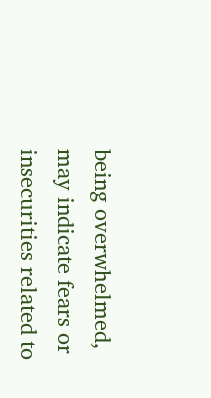being overwhelmed, may indicate fears or insecurities related to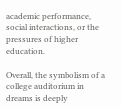academic performance, social interactions, or the pressures of higher education.

Overall, the symbolism of a college auditorium in dreams is deeply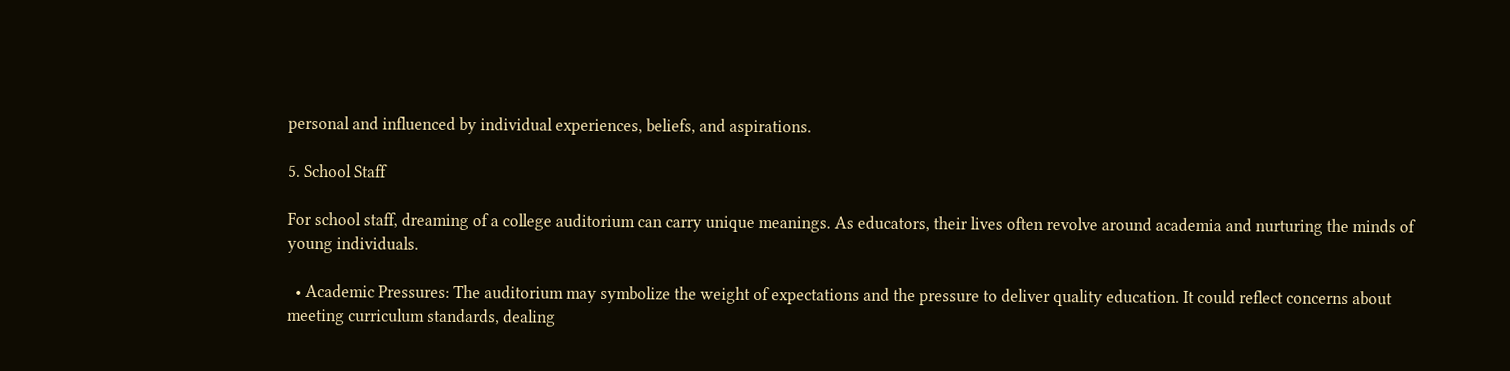personal and influenced by individual experiences, beliefs, and aspirations.

5. School Staff

For school staff, dreaming of a college auditorium can carry unique meanings. As educators, their lives often revolve around academia and nurturing the minds of young individuals.

  • Academic Pressures: The auditorium may symbolize the weight of expectations and the pressure to deliver quality education. It could reflect concerns about meeting curriculum standards, dealing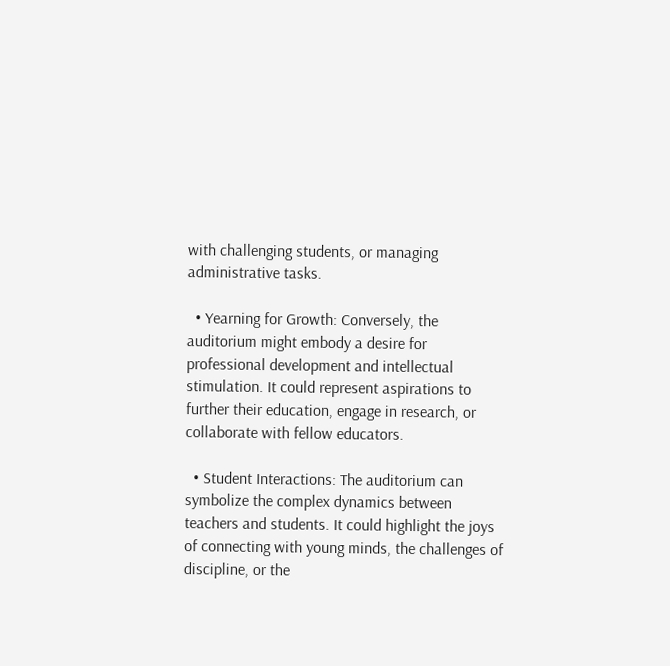with challenging students, or managing administrative tasks.

  • Yearning for Growth: Conversely, the auditorium might embody a desire for professional development and intellectual stimulation. It could represent aspirations to further their education, engage in research, or collaborate with fellow educators.

  • Student Interactions: The auditorium can symbolize the complex dynamics between teachers and students. It could highlight the joys of connecting with young minds, the challenges of discipline, or the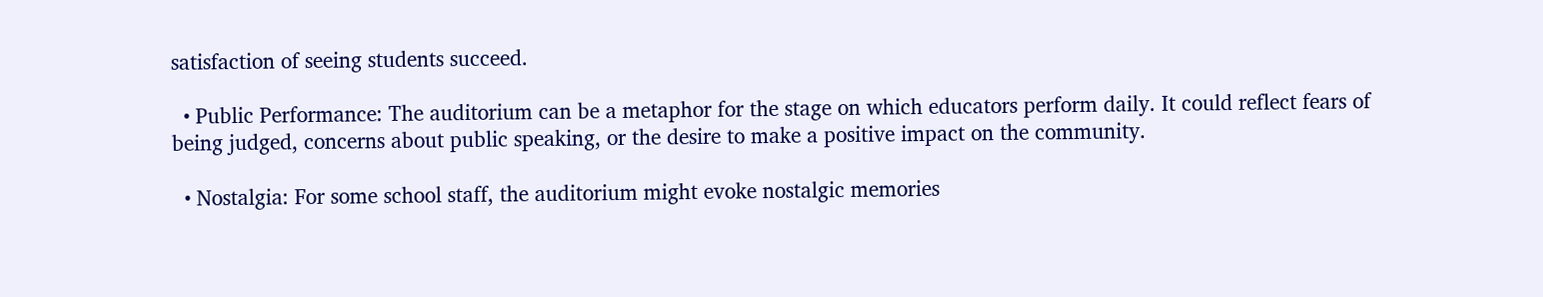satisfaction of seeing students succeed.

  • Public Performance: The auditorium can be a metaphor for the stage on which educators perform daily. It could reflect fears of being judged, concerns about public speaking, or the desire to make a positive impact on the community.

  • Nostalgia: For some school staff, the auditorium might evoke nostalgic memories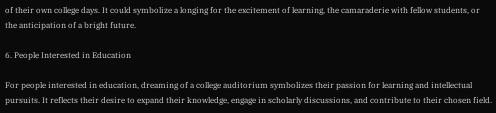of their own college days. It could symbolize a longing for the excitement of learning, the camaraderie with fellow students, or the anticipation of a bright future.

6. People Interested in Education

For people interested in education, dreaming of a college auditorium symbolizes their passion for learning and intellectual pursuits. It reflects their desire to expand their knowledge, engage in scholarly discussions, and contribute to their chosen field.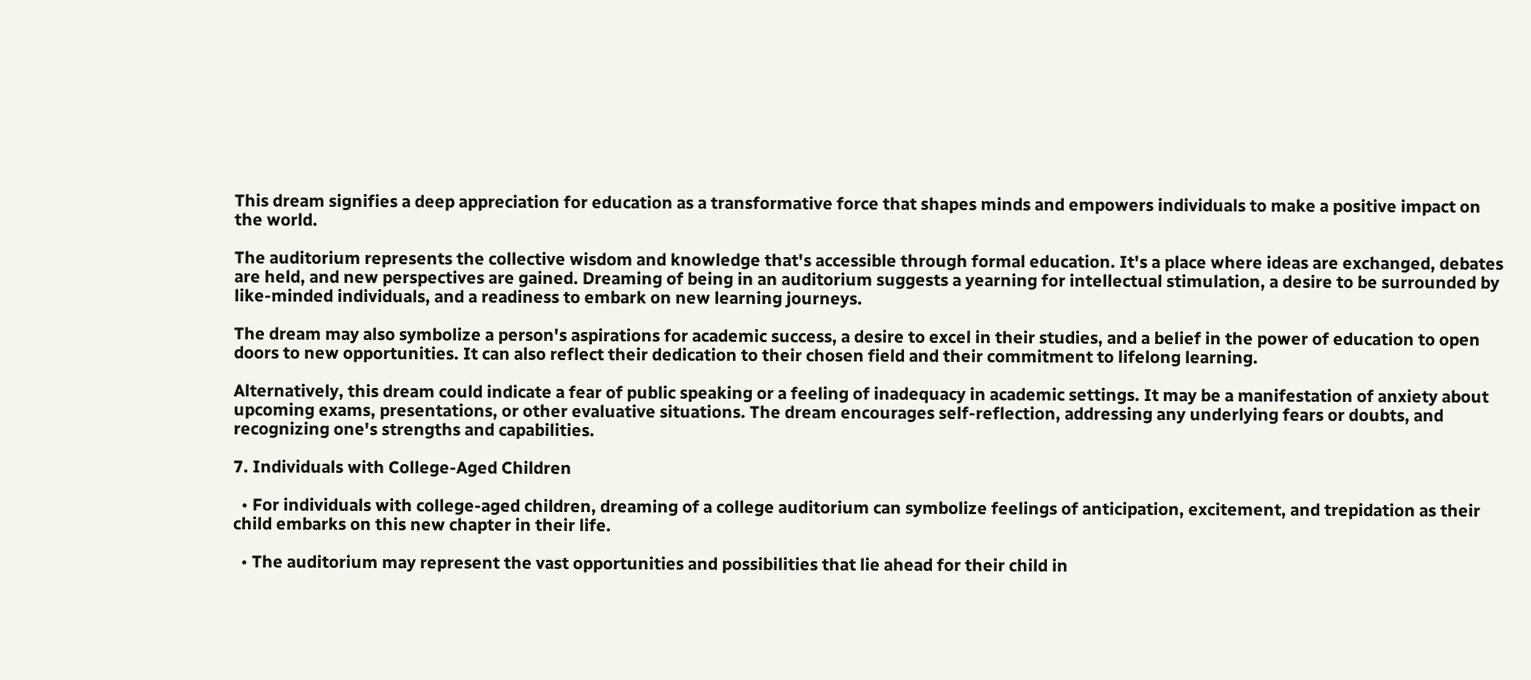This dream signifies a deep appreciation for education as a transformative force that shapes minds and empowers individuals to make a positive impact on the world.

The auditorium represents the collective wisdom and knowledge that's accessible through formal education. It's a place where ideas are exchanged, debates are held, and new perspectives are gained. Dreaming of being in an auditorium suggests a yearning for intellectual stimulation, a desire to be surrounded by like-minded individuals, and a readiness to embark on new learning journeys.

The dream may also symbolize a person's aspirations for academic success, a desire to excel in their studies, and a belief in the power of education to open doors to new opportunities. It can also reflect their dedication to their chosen field and their commitment to lifelong learning.

Alternatively, this dream could indicate a fear of public speaking or a feeling of inadequacy in academic settings. It may be a manifestation of anxiety about upcoming exams, presentations, or other evaluative situations. The dream encourages self-reflection, addressing any underlying fears or doubts, and recognizing one's strengths and capabilities.

7. Individuals with College-Aged Children

  • For individuals with college-aged children, dreaming of a college auditorium can symbolize feelings of anticipation, excitement, and trepidation as their child embarks on this new chapter in their life.

  • The auditorium may represent the vast opportunities and possibilities that lie ahead for their child in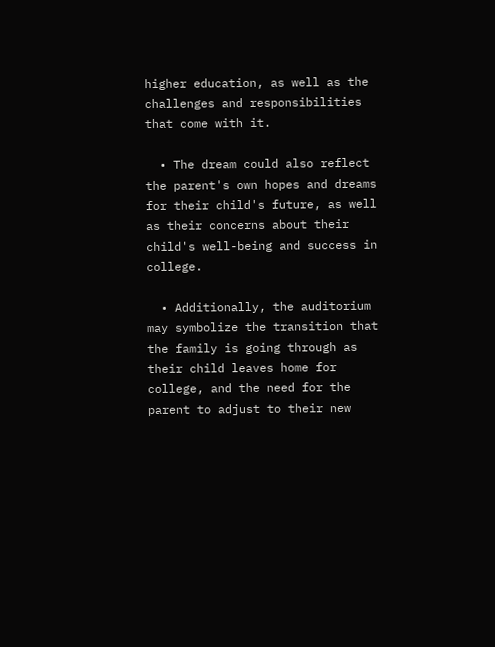higher education, as well as the challenges and responsibilities that come with it.

  • The dream could also reflect the parent's own hopes and dreams for their child's future, as well as their concerns about their child's well-being and success in college.

  • Additionally, the auditorium may symbolize the transition that the family is going through as their child leaves home for college, and the need for the parent to adjust to their new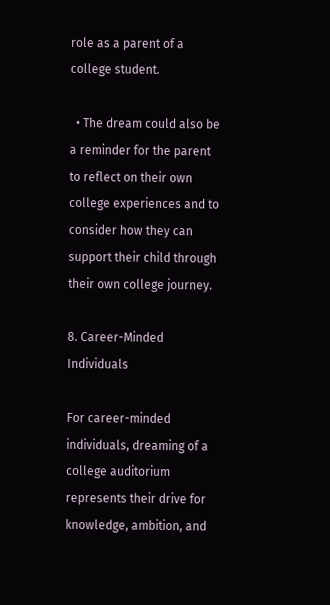role as a parent of a college student.

  • The dream could also be a reminder for the parent to reflect on their own college experiences and to consider how they can support their child through their own college journey.

8. Career-Minded Individuals

For career-minded individuals, dreaming of a college auditorium represents their drive for knowledge, ambition, and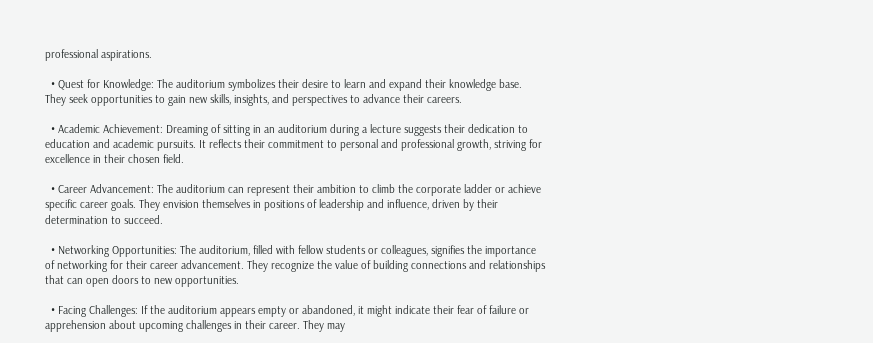professional aspirations.

  • Quest for Knowledge: The auditorium symbolizes their desire to learn and expand their knowledge base. They seek opportunities to gain new skills, insights, and perspectives to advance their careers.

  • Academic Achievement: Dreaming of sitting in an auditorium during a lecture suggests their dedication to education and academic pursuits. It reflects their commitment to personal and professional growth, striving for excellence in their chosen field.

  • Career Advancement: The auditorium can represent their ambition to climb the corporate ladder or achieve specific career goals. They envision themselves in positions of leadership and influence, driven by their determination to succeed.

  • Networking Opportunities: The auditorium, filled with fellow students or colleagues, signifies the importance of networking for their career advancement. They recognize the value of building connections and relationships that can open doors to new opportunities.

  • Facing Challenges: If the auditorium appears empty or abandoned, it might indicate their fear of failure or apprehension about upcoming challenges in their career. They may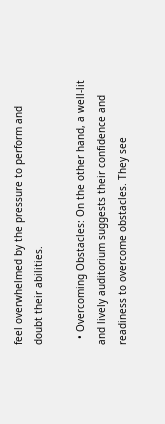feel overwhelmed by the pressure to perform and doubt their abilities.

  • Overcoming Obstacles: On the other hand, a well-lit and lively auditorium suggests their confidence and readiness to overcome obstacles. They see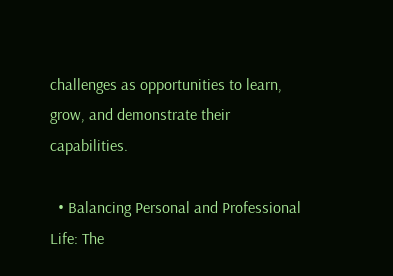challenges as opportunities to learn, grow, and demonstrate their capabilities.

  • Balancing Personal and Professional Life: The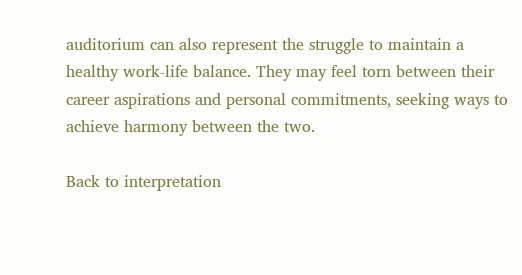auditorium can also represent the struggle to maintain a healthy work-life balance. They may feel torn between their career aspirations and personal commitments, seeking ways to achieve harmony between the two.

Back to interpretation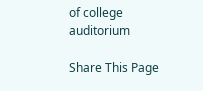of college auditorium

Share This Page